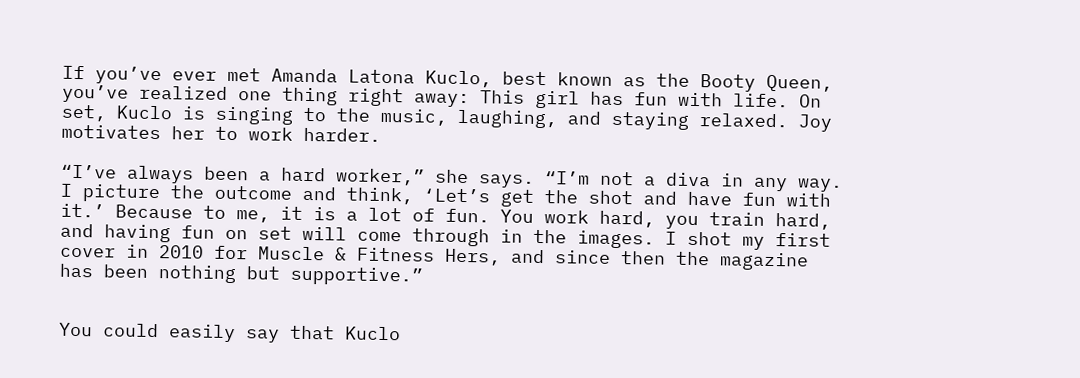If you’ve ever met Amanda Latona Kuclo, best known as the Booty Queen, you’ve realized one thing right away: This girl has fun with life. On set, Kuclo is singing to the music, laughing, and staying relaxed. Joy motivates her to work harder.

“I’ve always been a hard worker,” she says. “I’m not a diva in any way. I picture the outcome and think, ‘Let’s get the shot and have fun with it.’ Because to me, it is a lot of fun. You work hard, you train hard, and having fun on set will come through in the images. I shot my first cover in 2010 for Muscle & Fitness Hers, and since then the magazine has been nothing but supportive.”


You could easily say that Kuclo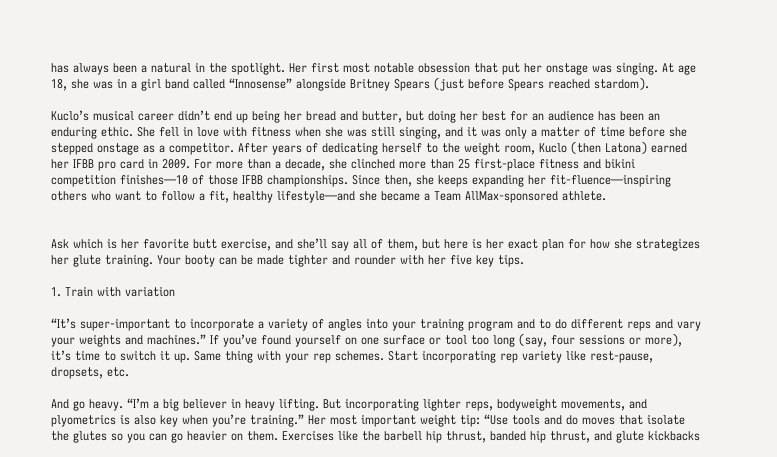has always been a natural in the spotlight. Her first most notable obsession that put her onstage was singing. At age 18, she was in a girl band called “Innosense” alongside Britney Spears (just before Spears reached stardom).

Kuclo’s musical career didn’t end up being her bread and butter, but doing her best for an audience has been an enduring ethic. She fell in love with fitness when she was still singing, and it was only a matter of time before she stepped onstage as a competitor. After years of dedicating herself to the weight room, Kuclo (then Latona) earned her IFBB pro card in 2009. For more than a decade, she clinched more than 25 first-place fitness and bikini competition finishes—10 of those IFBB championships. Since then, she keeps expanding her fit-fluence—inspiring others who want to follow a fit, healthy lifestyle—and she became a Team AllMax-sponsored athlete.


Ask which is her favorite butt exercise, and she’ll say all of them, but here is her exact plan for how she strategizes her glute training. Your booty can be made tighter and rounder with her five key tips.

1. Train with variation

“It’s super-important to incorporate a variety of angles into your training program and to do different reps and vary your weights and machines.” If you’ve found yourself on one surface or tool too long (say, four sessions or more), it’s time to switch it up. Same thing with your rep schemes. Start incorporating rep variety like rest-pause, dropsets, etc.

And go heavy. “I’m a big believer in heavy lifting. But incorporating lighter reps, bodyweight movements, and plyometrics is also key when you’re training.” Her most important weight tip: “Use tools and do moves that isolate the glutes so you can go heavier on them. Exercises like the barbell hip thrust, banded hip thrust, and glute kickbacks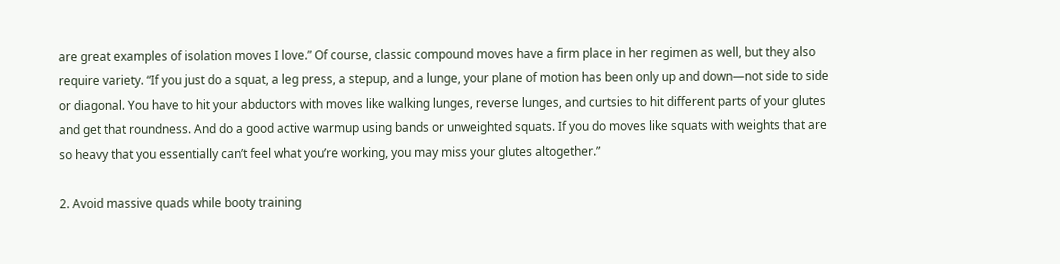are great examples of isolation moves I love.” Of course, classic compound moves have a firm place in her regimen as well, but they also require variety. “If you just do a squat, a leg press, a stepup, and a lunge, your plane of motion has been only up and down—not side to side or diagonal. You have to hit your abductors with moves like walking lunges, reverse lunges, and curtsies to hit different parts of your glutes and get that roundness. And do a good active warmup using bands or unweighted squats. If you do moves like squats with weights that are so heavy that you essentially can’t feel what you’re working, you may miss your glutes altogether.”

2. Avoid massive quads while booty training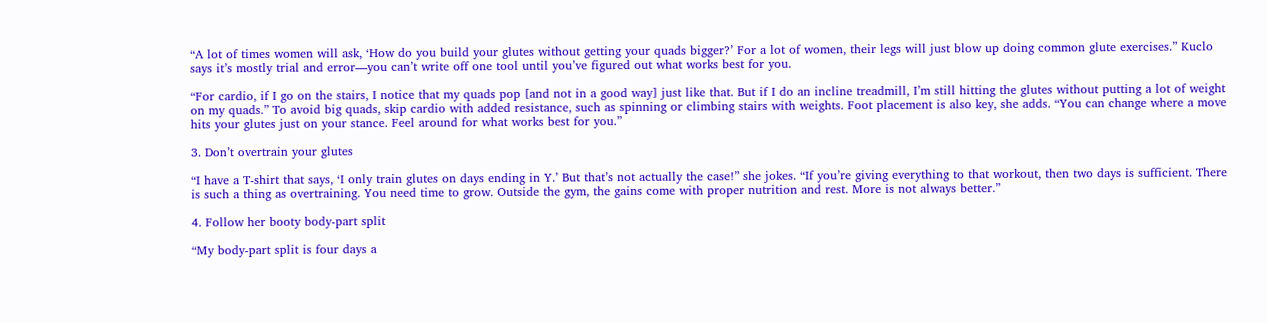“A lot of times women will ask, ‘How do you build your glutes without getting your quads bigger?’ For a lot of women, their legs will just blow up doing common glute exercises.” Kuclo says it’s mostly trial and error—you can’t write off one tool until you’ve figured out what works best for you.

“For cardio, if I go on the stairs, I notice that my quads pop [and not in a good way] just like that. But if I do an incline treadmill, I’m still hitting the glutes without putting a lot of weight on my quads.” To avoid big quads, skip cardio with added resistance, such as spinning or climbing stairs with weights. Foot placement is also key, she adds. “You can change where a move hits your glutes just on your stance. Feel around for what works best for you.”

3. Don’t overtrain your glutes

“I have a T-shirt that says, ‘I only train glutes on days ending in Y.’ But that’s not actually the case!” she jokes. “If you’re giving everything to that workout, then two days is sufficient. There is such a thing as overtraining. You need time to grow. Outside the gym, the gains come with proper nutrition and rest. More is not always better.”

4. Follow her booty body-part split

“My body-part split is four days a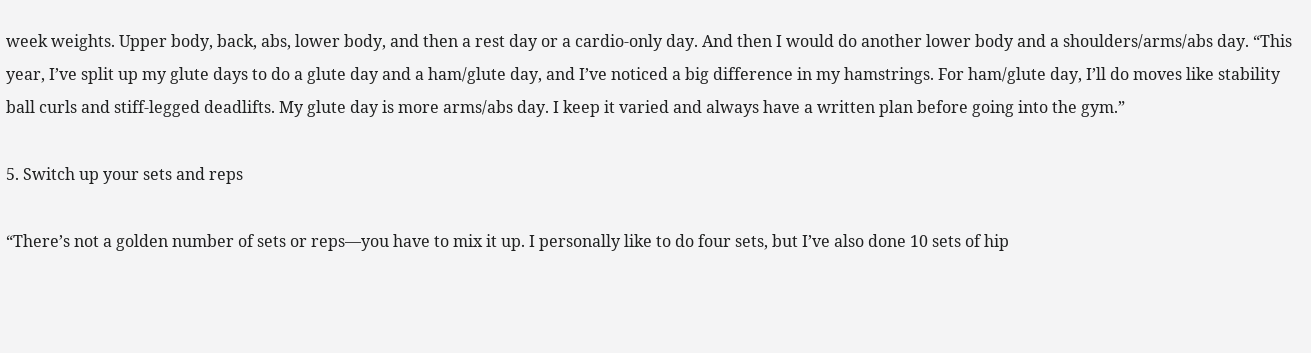week weights. Upper body, back, abs, lower body, and then a rest day or a cardio-only day. And then I would do another lower body and a shoulders/arms/abs day. “This year, I’ve split up my glute days to do a glute day and a ham/glute day, and I’ve noticed a big difference in my hamstrings. For ham/glute day, I’ll do moves like stability ball curls and stiff-legged deadlifts. My glute day is more arms/abs day. I keep it varied and always have a written plan before going into the gym.”

5. Switch up your sets and reps

“There’s not a golden number of sets or reps—you have to mix it up. I personally like to do four sets, but I’ve also done 10 sets of hip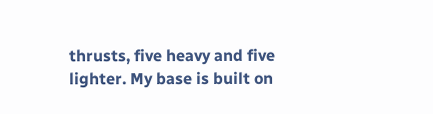thrusts, five heavy and five lighter. My base is built on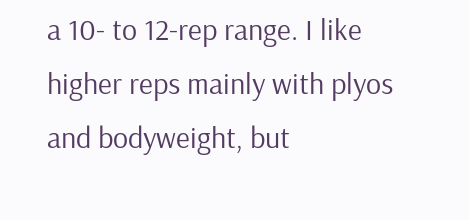a 10- to 12-rep range. I like higher reps mainly with plyos and bodyweight, but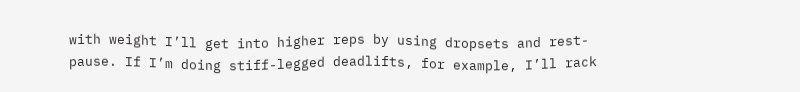with weight I’ll get into higher reps by using dropsets and rest-pause. If I’m doing stiff-legged deadlifts, for example, I’ll rack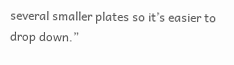several smaller plates so it’s easier to drop down.”